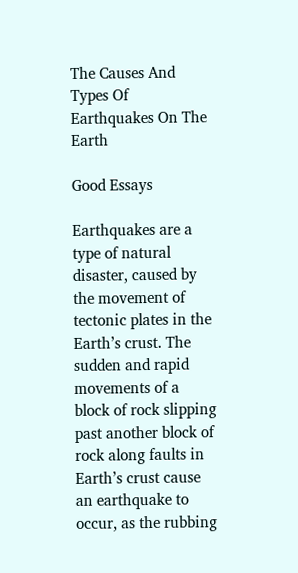The Causes And Types Of Earthquakes On The Earth

Good Essays

Earthquakes are a type of natural disaster, caused by the movement of tectonic plates in the Earth’s crust. The sudden and rapid movements of a block of rock slipping past another block of rock along faults in Earth’s crust cause an earthquake to occur, as the rubbing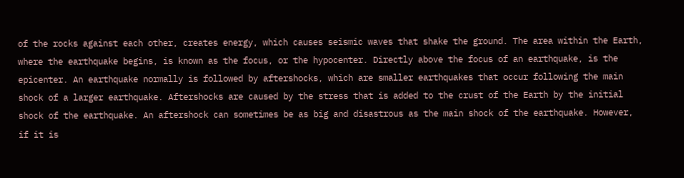of the rocks against each other, creates energy, which causes seismic waves that shake the ground. The area within the Earth, where the earthquake begins, is known as the focus, or the hypocenter. Directly above the focus of an earthquake, is the epicenter. An earthquake normally is followed by aftershocks, which are smaller earthquakes that occur following the main shock of a larger earthquake. Aftershocks are caused by the stress that is added to the crust of the Earth by the initial shock of the earthquake. An aftershock can sometimes be as big and disastrous as the main shock of the earthquake. However, if it is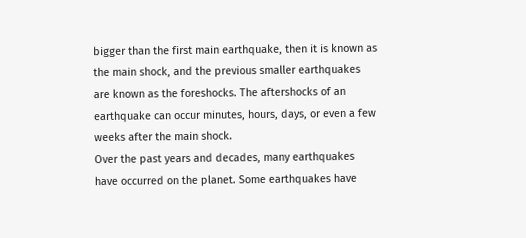bigger than the first main earthquake, then it is known as the main shock, and the previous smaller earthquakes are known as the foreshocks. The aftershocks of an earthquake can occur minutes, hours, days, or even a few weeks after the main shock.
Over the past years and decades, many earthquakes have occurred on the planet. Some earthquakes have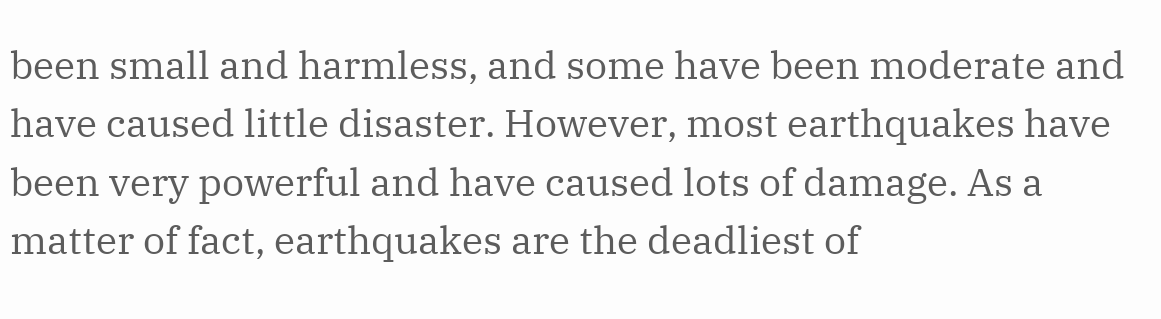been small and harmless, and some have been moderate and have caused little disaster. However, most earthquakes have been very powerful and have caused lots of damage. As a matter of fact, earthquakes are the deadliest of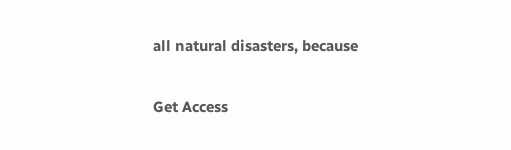all natural disasters, because

Get Access